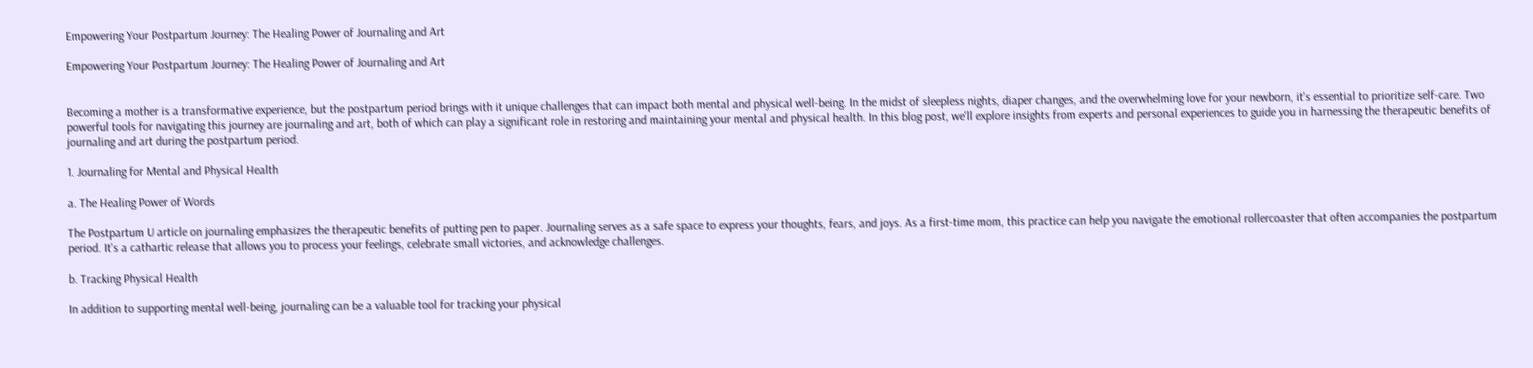Empowering Your Postpartum Journey: The Healing Power of Journaling and Art

Empowering Your Postpartum Journey: The Healing Power of Journaling and Art


Becoming a mother is a transformative experience, but the postpartum period brings with it unique challenges that can impact both mental and physical well-being. In the midst of sleepless nights, diaper changes, and the overwhelming love for your newborn, it's essential to prioritize self-care. Two powerful tools for navigating this journey are journaling and art, both of which can play a significant role in restoring and maintaining your mental and physical health. In this blog post, we'll explore insights from experts and personal experiences to guide you in harnessing the therapeutic benefits of journaling and art during the postpartum period.

1. Journaling for Mental and Physical Health

a. The Healing Power of Words

The Postpartum U article on journaling emphasizes the therapeutic benefits of putting pen to paper. Journaling serves as a safe space to express your thoughts, fears, and joys. As a first-time mom, this practice can help you navigate the emotional rollercoaster that often accompanies the postpartum period. It's a cathartic release that allows you to process your feelings, celebrate small victories, and acknowledge challenges.

b. Tracking Physical Health

In addition to supporting mental well-being, journaling can be a valuable tool for tracking your physical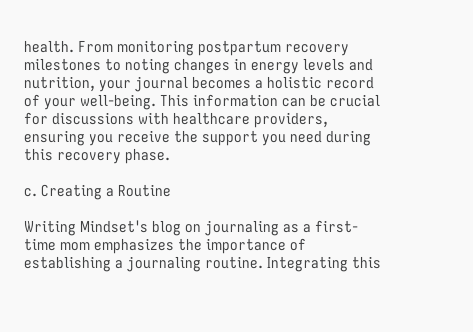health. From monitoring postpartum recovery milestones to noting changes in energy levels and nutrition, your journal becomes a holistic record of your well-being. This information can be crucial for discussions with healthcare providers, ensuring you receive the support you need during this recovery phase.

c. Creating a Routine

Writing Mindset's blog on journaling as a first-time mom emphasizes the importance of establishing a journaling routine. Integrating this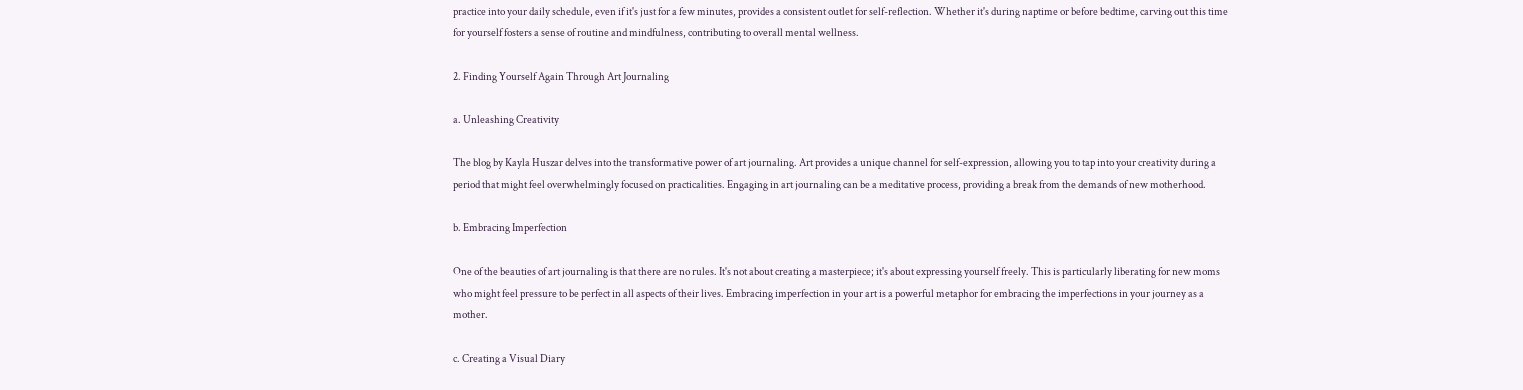practice into your daily schedule, even if it's just for a few minutes, provides a consistent outlet for self-reflection. Whether it's during naptime or before bedtime, carving out this time for yourself fosters a sense of routine and mindfulness, contributing to overall mental wellness.

2. Finding Yourself Again Through Art Journaling

a. Unleashing Creativity

The blog by Kayla Huszar delves into the transformative power of art journaling. Art provides a unique channel for self-expression, allowing you to tap into your creativity during a period that might feel overwhelmingly focused on practicalities. Engaging in art journaling can be a meditative process, providing a break from the demands of new motherhood.

b. Embracing Imperfection

One of the beauties of art journaling is that there are no rules. It's not about creating a masterpiece; it's about expressing yourself freely. This is particularly liberating for new moms who might feel pressure to be perfect in all aspects of their lives. Embracing imperfection in your art is a powerful metaphor for embracing the imperfections in your journey as a mother.

c. Creating a Visual Diary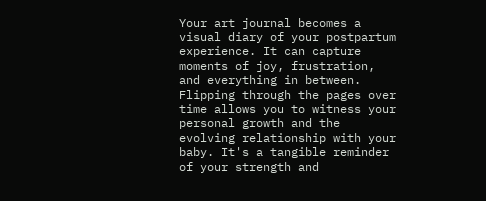Your art journal becomes a visual diary of your postpartum experience. It can capture moments of joy, frustration, and everything in between. Flipping through the pages over time allows you to witness your personal growth and the evolving relationship with your baby. It's a tangible reminder of your strength and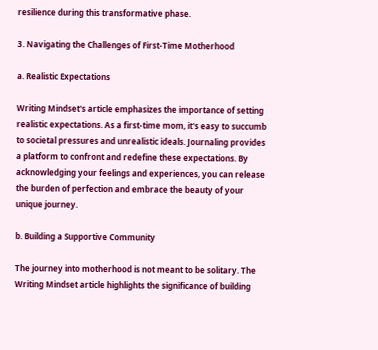resilience during this transformative phase.

3. Navigating the Challenges of First-Time Motherhood

a. Realistic Expectations

Writing Mindset's article emphasizes the importance of setting realistic expectations. As a first-time mom, it's easy to succumb to societal pressures and unrealistic ideals. Journaling provides a platform to confront and redefine these expectations. By acknowledging your feelings and experiences, you can release the burden of perfection and embrace the beauty of your unique journey.

b. Building a Supportive Community

The journey into motherhood is not meant to be solitary. The Writing Mindset article highlights the significance of building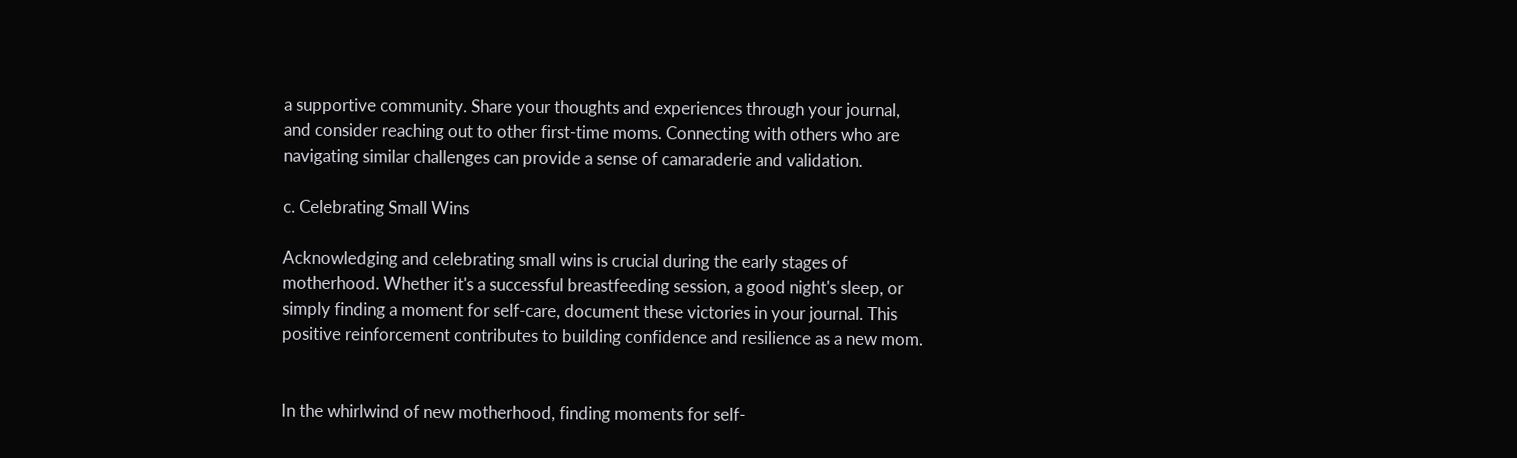a supportive community. Share your thoughts and experiences through your journal, and consider reaching out to other first-time moms. Connecting with others who are navigating similar challenges can provide a sense of camaraderie and validation.

c. Celebrating Small Wins

Acknowledging and celebrating small wins is crucial during the early stages of motherhood. Whether it's a successful breastfeeding session, a good night's sleep, or simply finding a moment for self-care, document these victories in your journal. This positive reinforcement contributes to building confidence and resilience as a new mom.


In the whirlwind of new motherhood, finding moments for self-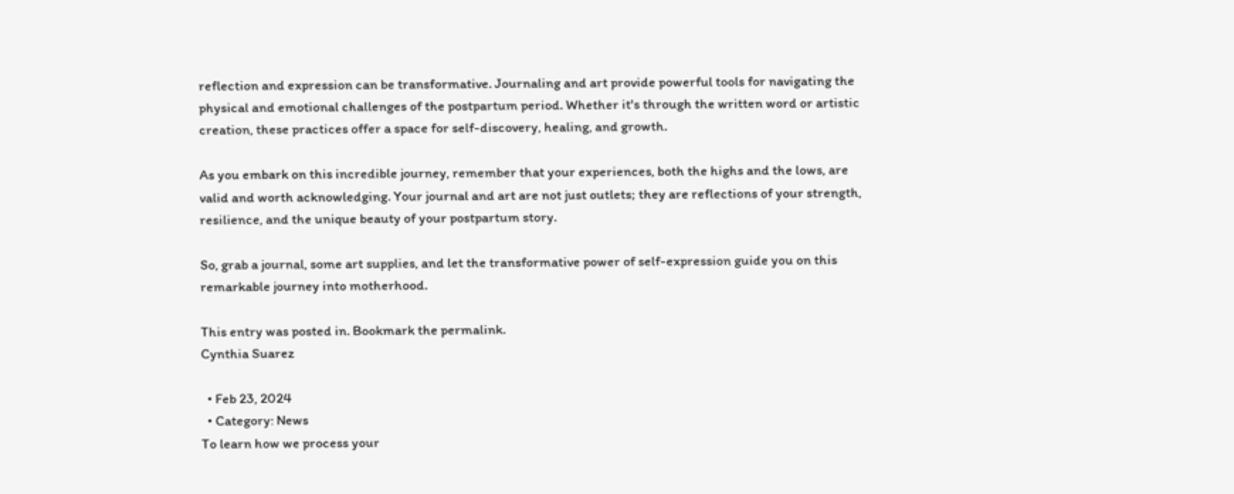reflection and expression can be transformative. Journaling and art provide powerful tools for navigating the physical and emotional challenges of the postpartum period. Whether it's through the written word or artistic creation, these practices offer a space for self-discovery, healing, and growth.

As you embark on this incredible journey, remember that your experiences, both the highs and the lows, are valid and worth acknowledging. Your journal and art are not just outlets; they are reflections of your strength, resilience, and the unique beauty of your postpartum story.

So, grab a journal, some art supplies, and let the transformative power of self-expression guide you on this remarkable journey into motherhood.

This entry was posted in. Bookmark the permalink.
Cynthia Suarez

  • Feb 23, 2024
  • Category: News
To learn how we process your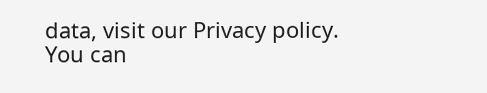data, visit our Privacy policy. You can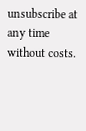unsubscribe at any time without costs.